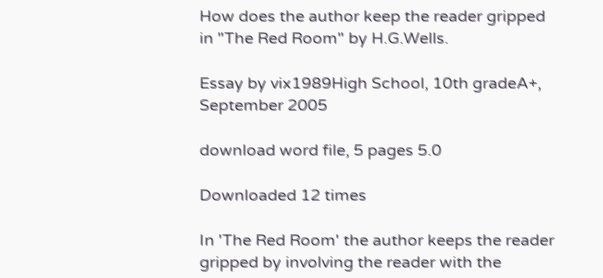How does the author keep the reader gripped in "The Red Room" by H.G.Wells.

Essay by vix1989High School, 10th gradeA+, September 2005

download word file, 5 pages 5.0

Downloaded 12 times

In 'The Red Room' the author keeps the reader gripped by involving the reader with the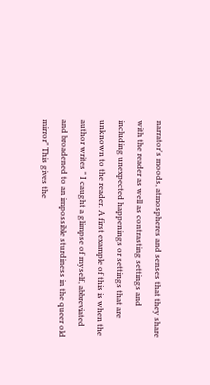narrator's moods, atmospheres and senses that they share with the reader as well as contrasting settings and including unexpected happenings or settings that are unknown to the reader. A first example of this is when the author writes " I caught a glimpse of myself, abbreviated and broadened to an impossible sturdiness in the queer old mirror" This gives the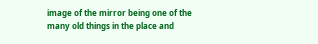image of the mirror being one of the many old things in the place and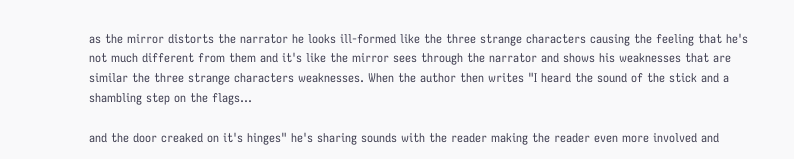as the mirror distorts the narrator he looks ill-formed like the three strange characters causing the feeling that he's not much different from them and it's like the mirror sees through the narrator and shows his weaknesses that are similar the three strange characters weaknesses. When the author then writes "I heard the sound of the stick and a shambling step on the flags...

and the door creaked on it's hinges" he's sharing sounds with the reader making the reader even more involved and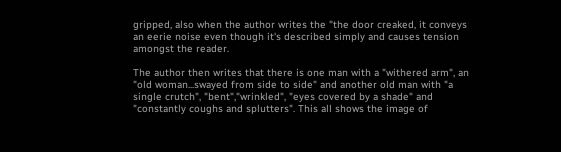gripped, also when the author writes the "the door creaked, it conveys an eerie noise even though it's described simply and causes tension amongst the reader.

The author then writes that there is one man with a "withered arm", an "old woman...swayed from side to side" and another old man with "a single crutch", "bent","wrinkled", "eyes covered by a shade" and "constantly coughs and splutters". This all shows the image of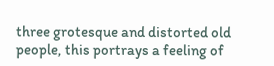three grotesque and distorted old people, this portrays a feeling of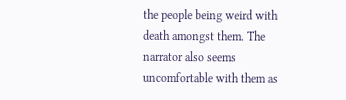the people being weird with death amongst them. The narrator also seems uncomfortable with them as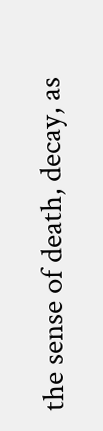the sense of death, decay, as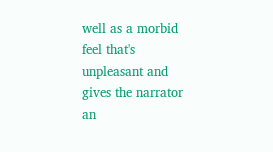well as a morbid feel that's unpleasant and gives the narrator an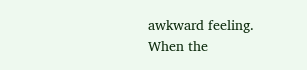awkward feeling. When the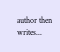author then writes...